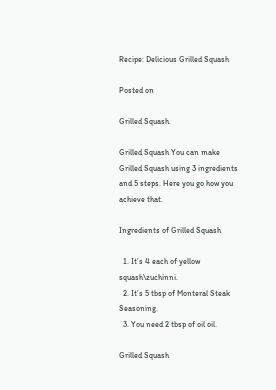Recipe: Delicious Grilled Squash

Posted on

Grilled Squash.

Grilled Squash You can make Grilled Squash using 3 ingredients and 5 steps. Here you go how you achieve that.

Ingredients of Grilled Squash

  1. It’s 4 each of yellow squash\zuchinni.
  2. It’s 5 tbsp of Monteral Steak Seasoning.
  3. You need 2 tbsp of oil oil.

Grilled Squash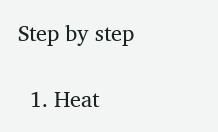Step by step

  1. Heat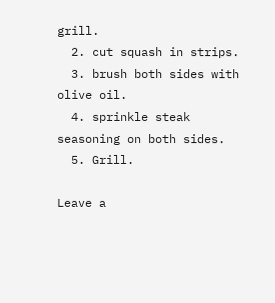grill.
  2. cut squash in strips.
  3. brush both sides with olive oil.
  4. sprinkle steak seasoning on both sides.
  5. Grill.

Leave a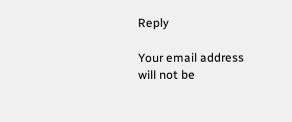Reply

Your email address will not be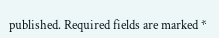published. Required fields are marked *